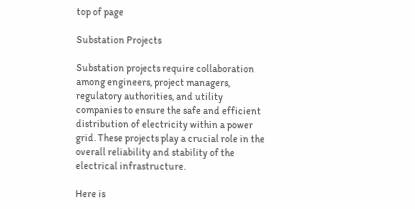top of page

Substation Projects

Substation projects require collaboration among engineers, project managers, regulatory authorities, and utility companies to ensure the safe and efficient distribution of electricity within a power grid. These projects play a crucial role in the overall reliability and stability of the electrical infrastructure.

Here is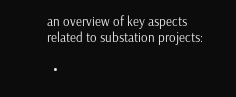an overview of key aspects related to substation projects:

  •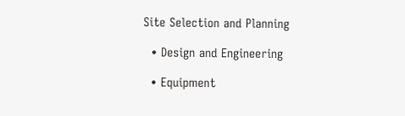Site Selection and Planning

  • Design and Engineering

  • Equipment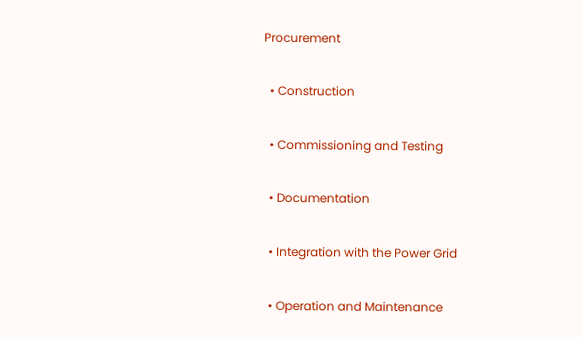Procurement

  • Construction

  • Commissioning and Testing

  • Documentation

  • Integration with the Power Grid

  • Operation and Maintenance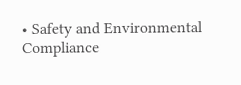• Safety and Environmental Compliance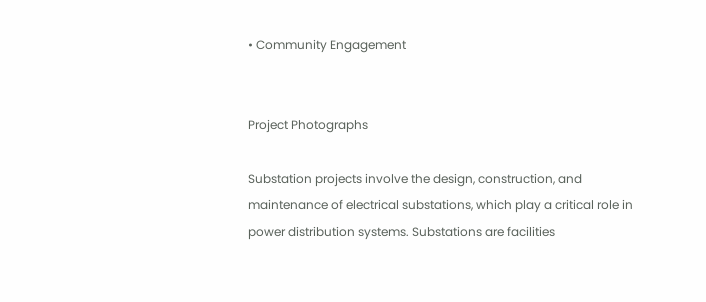• Community Engagement


Project Photographs

Substation projects involve the design, construction, and maintenance of electrical substations, which play a critical role in power distribution systems. Substations are facilities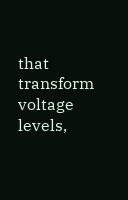that transform voltage levels,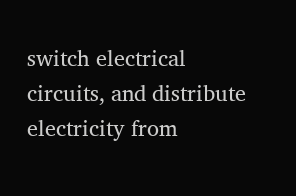switch electrical circuits, and distribute electricity from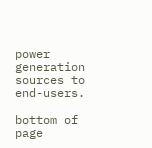power generation sources to end-users.

bottom of page